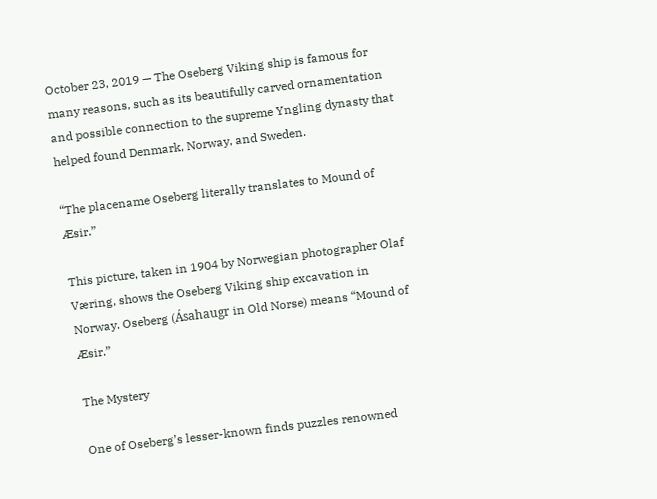October 23, 2019 — The Oseberg Viking ship is famous for many reasons, such as its beautifully carved ornamentation and possible connection to the supreme Yngling dynasty that helped found Denmark, Norway, and Sweden.

“The placename Oseberg literally translates to Mound of Æsir.”

This picture, taken in 1904 by Norwegian photographer Olaf Væring, shows the Oseberg Viking ship excavation in Norway. Oseberg (Ásahaugr in Old Norse) means “Mound of Æsir.”

The Mystery

One of Oseberg’s lesser-known finds puzzles renowned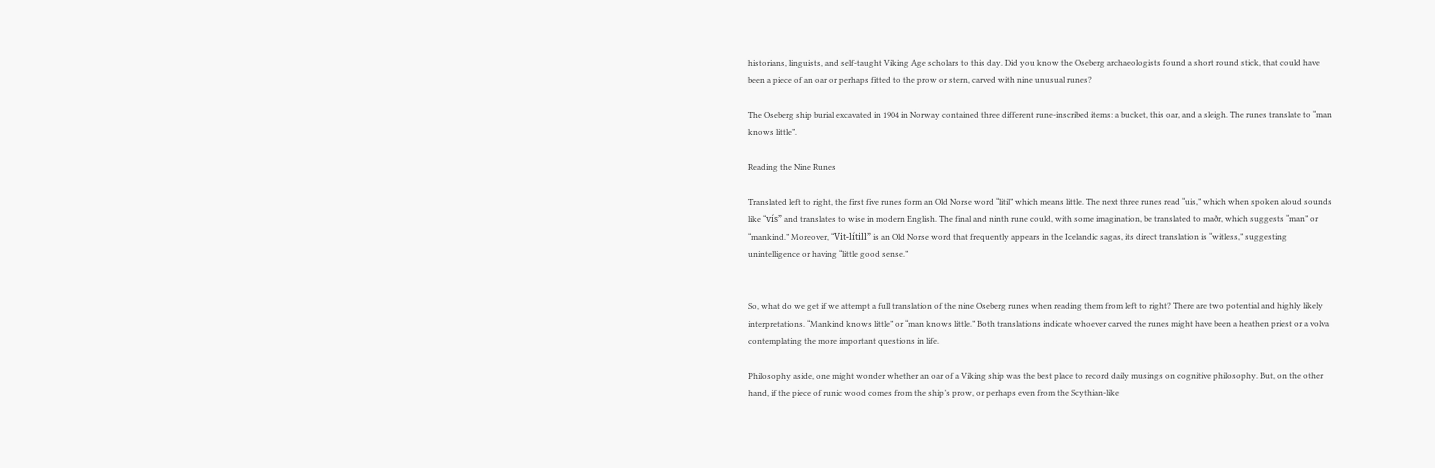historians, linguists, and self-taught Viking Age scholars to this day. Did you know the Oseberg archaeologists found a short round stick, that could have been a piece of an oar or perhaps fitted to the prow or stern, carved with nine unusual runes?

The Oseberg ship burial excavated in 1904 in Norway contained three different rune-inscribed items: a bucket, this oar, and a sleigh. The runes translate to “man knows little”.

Reading the Nine Runes

Translated left to right, the first five runes form an Old Norse word “litil” which means little. The next three runes read “uis,” which when spoken aloud sounds like “vís” and translates to wise in modern English. The final and ninth rune could, with some imagination, be translated to maðr, which suggests “man” or “mankind.” Moreover, “Vit-lítill” is an Old Norse word that frequently appears in the Icelandic sagas, its direct translation is “witless,” suggesting unintelligence or having “little good sense.”


So, what do we get if we attempt a full translation of the nine Oseberg runes when reading them from left to right? There are two potential and highly likely interpretations. “Mankind knows little” or “man knows little.” Both translations indicate whoever carved the runes might have been a heathen priest or a volva contemplating the more important questions in life.

Philosophy aside, one might wonder whether an oar of a Viking ship was the best place to record daily musings on cognitive philosophy. But, on the other hand, if the piece of runic wood comes from the ship’s prow, or perhaps even from the Scythian-like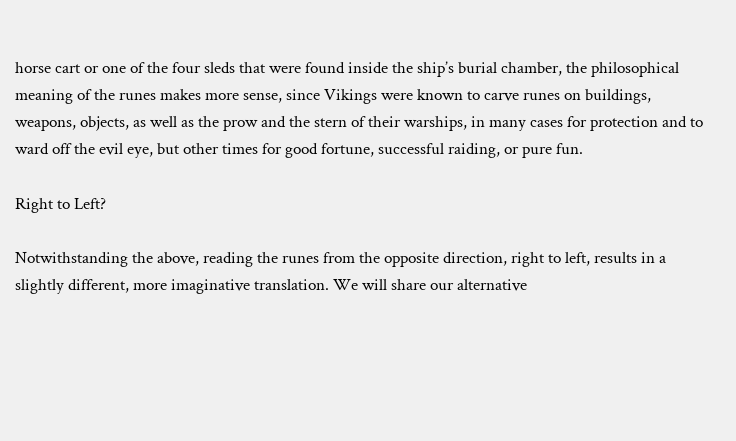horse cart or one of the four sleds that were found inside the ship’s burial chamber, the philosophical meaning of the runes makes more sense, since Vikings were known to carve runes on buildings, weapons, objects, as well as the prow and the stern of their warships, in many cases for protection and to ward off the evil eye, but other times for good fortune, successful raiding, or pure fun.

Right to Left?

Notwithstanding the above, reading the runes from the opposite direction, right to left, results in a slightly different, more imaginative translation. We will share our alternative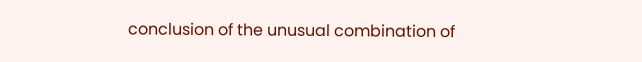conclusion of the unusual combination of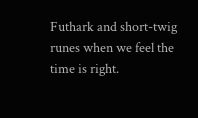Futhark and short-twig runes when we feel the time is right.